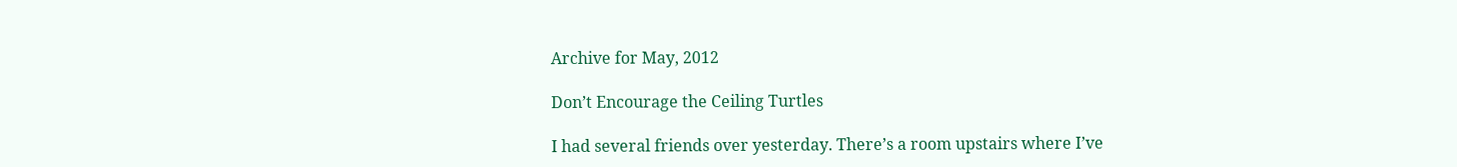Archive for May, 2012

Don’t Encourage the Ceiling Turtles

I had several friends over yesterday. There’s a room upstairs where I’ve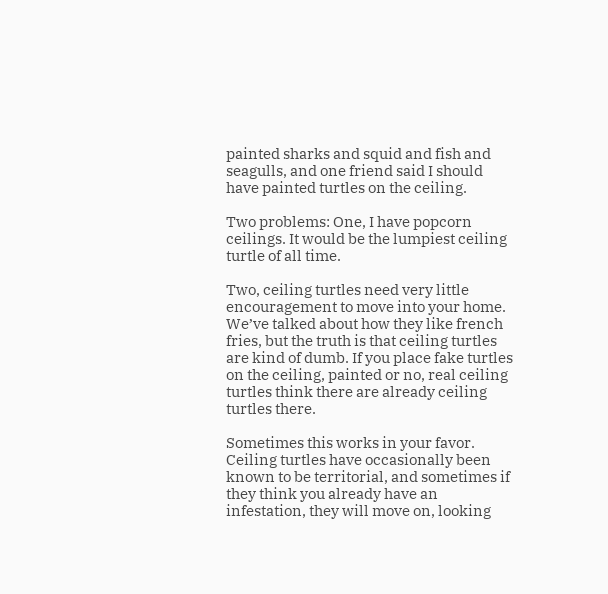painted sharks and squid and fish and seagulls, and one friend said I should have painted turtles on the ceiling.

Two problems: One, I have popcorn ceilings. It would be the lumpiest ceiling turtle of all time.

Two, ceiling turtles need very little encouragement to move into your home. We’ve talked about how they like french fries, but the truth is that ceiling turtles are kind of dumb. If you place fake turtles on the ceiling, painted or no, real ceiling turtles think there are already ceiling turtles there.

Sometimes this works in your favor. Ceiling turtles have occasionally been known to be territorial, and sometimes if they think you already have an infestation, they will move on, looking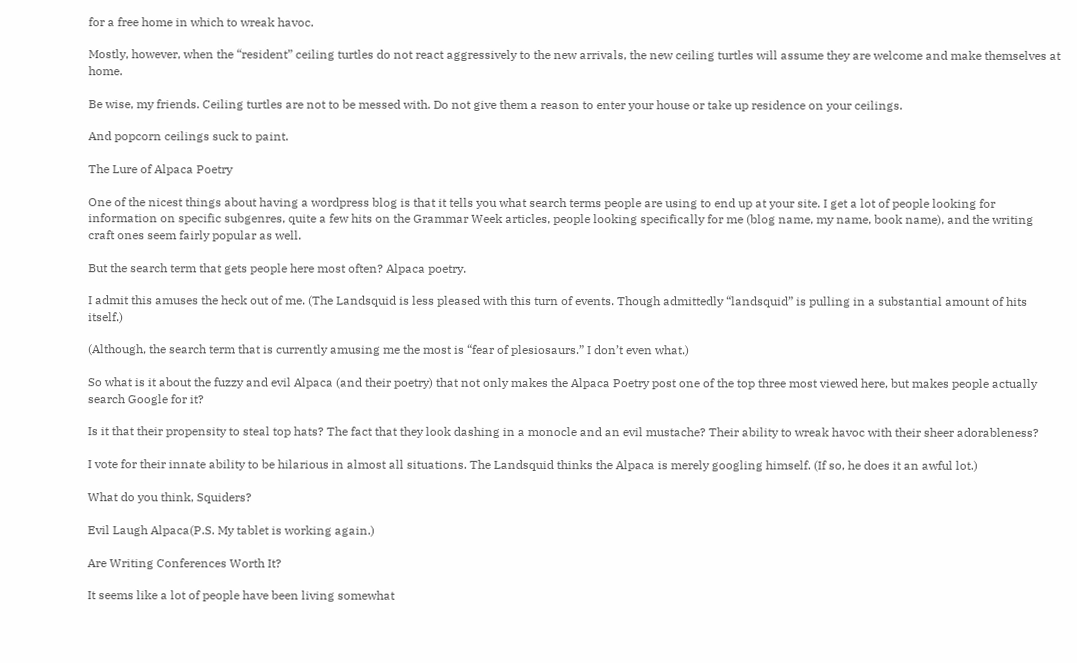for a free home in which to wreak havoc.

Mostly, however, when the “resident” ceiling turtles do not react aggressively to the new arrivals, the new ceiling turtles will assume they are welcome and make themselves at home.

Be wise, my friends. Ceiling turtles are not to be messed with. Do not give them a reason to enter your house or take up residence on your ceilings.

And popcorn ceilings suck to paint.

The Lure of Alpaca Poetry

One of the nicest things about having a wordpress blog is that it tells you what search terms people are using to end up at your site. I get a lot of people looking for information on specific subgenres, quite a few hits on the Grammar Week articles, people looking specifically for me (blog name, my name, book name), and the writing craft ones seem fairly popular as well.

But the search term that gets people here most often? Alpaca poetry.

I admit this amuses the heck out of me. (The Landsquid is less pleased with this turn of events. Though admittedly “landsquid” is pulling in a substantial amount of hits itself.)

(Although, the search term that is currently amusing me the most is “fear of plesiosaurs.” I don’t even what.)

So what is it about the fuzzy and evil Alpaca (and their poetry) that not only makes the Alpaca Poetry post one of the top three most viewed here, but makes people actually search Google for it?

Is it that their propensity to steal top hats? The fact that they look dashing in a monocle and an evil mustache? Their ability to wreak havoc with their sheer adorableness?

I vote for their innate ability to be hilarious in almost all situations. The Landsquid thinks the Alpaca is merely googling himself. (If so, he does it an awful lot.)

What do you think, Squiders?

Evil Laugh Alpaca(P.S. My tablet is working again.)

Are Writing Conferences Worth It?

It seems like a lot of people have been living somewhat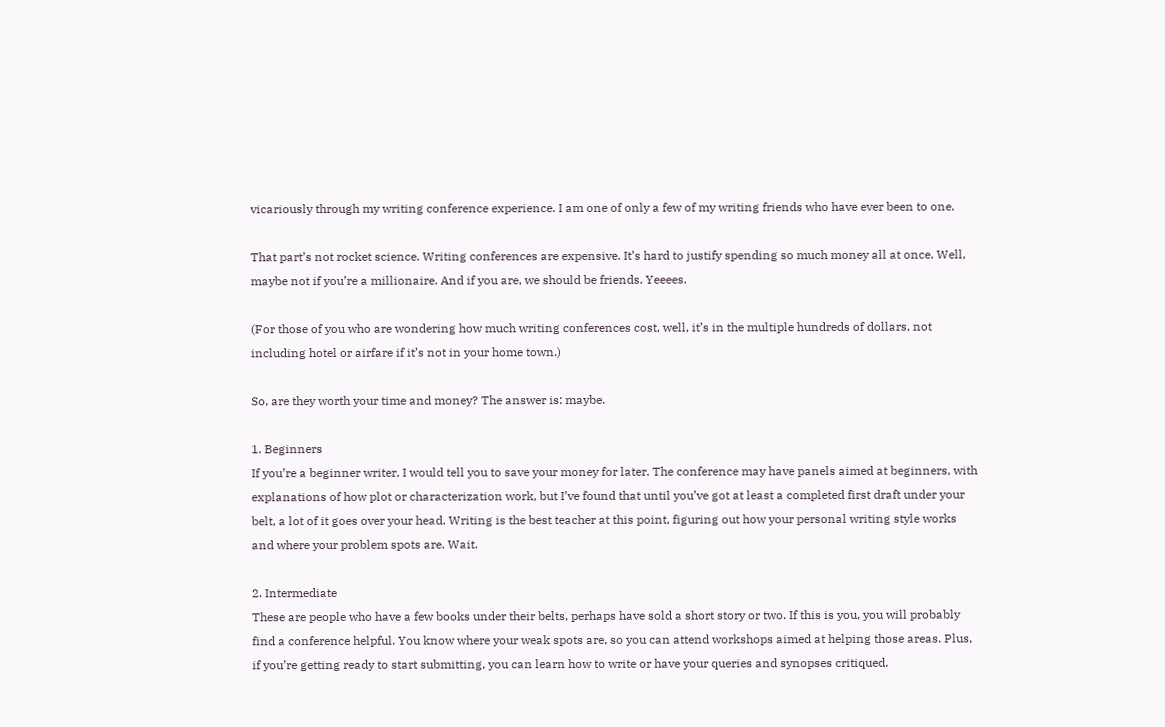vicariously through my writing conference experience. I am one of only a few of my writing friends who have ever been to one.

That part’s not rocket science. Writing conferences are expensive. It’s hard to justify spending so much money all at once. Well, maybe not if you’re a millionaire. And if you are, we should be friends. Yeeees.

(For those of you who are wondering how much writing conferences cost, well, it’s in the multiple hundreds of dollars, not including hotel or airfare if it’s not in your home town.)

So, are they worth your time and money? The answer is: maybe.

1. Beginners
If you’re a beginner writer, I would tell you to save your money for later. The conference may have panels aimed at beginners, with explanations of how plot or characterization work, but I’ve found that until you’ve got at least a completed first draft under your belt, a lot of it goes over your head. Writing is the best teacher at this point, figuring out how your personal writing style works and where your problem spots are. Wait.

2. Intermediate
These are people who have a few books under their belts, perhaps have sold a short story or two. If this is you, you will probably find a conference helpful. You know where your weak spots are, so you can attend workshops aimed at helping those areas. Plus, if you’re getting ready to start submitting, you can learn how to write or have your queries and synopses critiqued.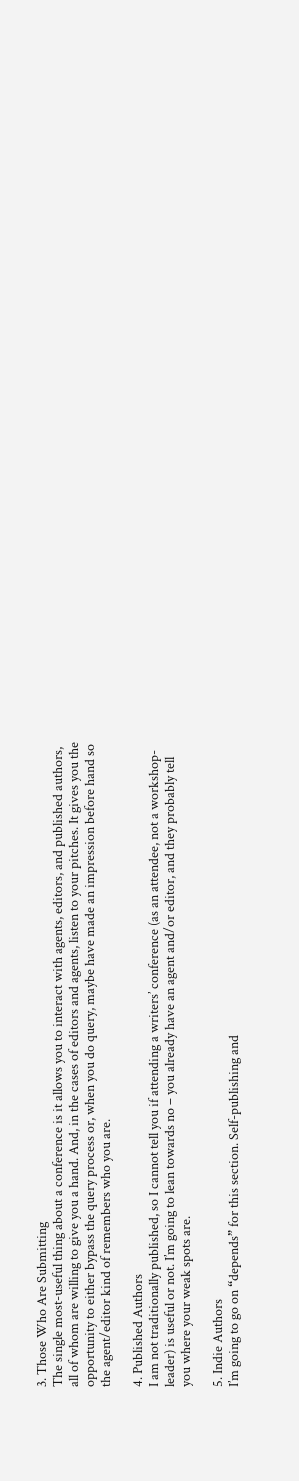3. Those Who Are Submitting
The single most-useful thing about a conference is it allows you to interact with agents, editors, and published authors, all of whom are willing to give you a hand. And, in the cases of editors and agents, listen to your pitches. It gives you the opportunity to either bypass the query process or, when you do query, maybe have made an impression before hand so the agent/editor kind of remembers who you are.

4. Published Authors
I am not traditionally published, so I cannot tell you if attending a writers’ conference (as an attendee, not a workshop-leader) is useful or not. I’m going to lean towards no – you already have an agent and/or editor, and they probably tell you where your weak spots are.

5. Indie Authors
I’m going to go on “depends” for this section. Self-publishing and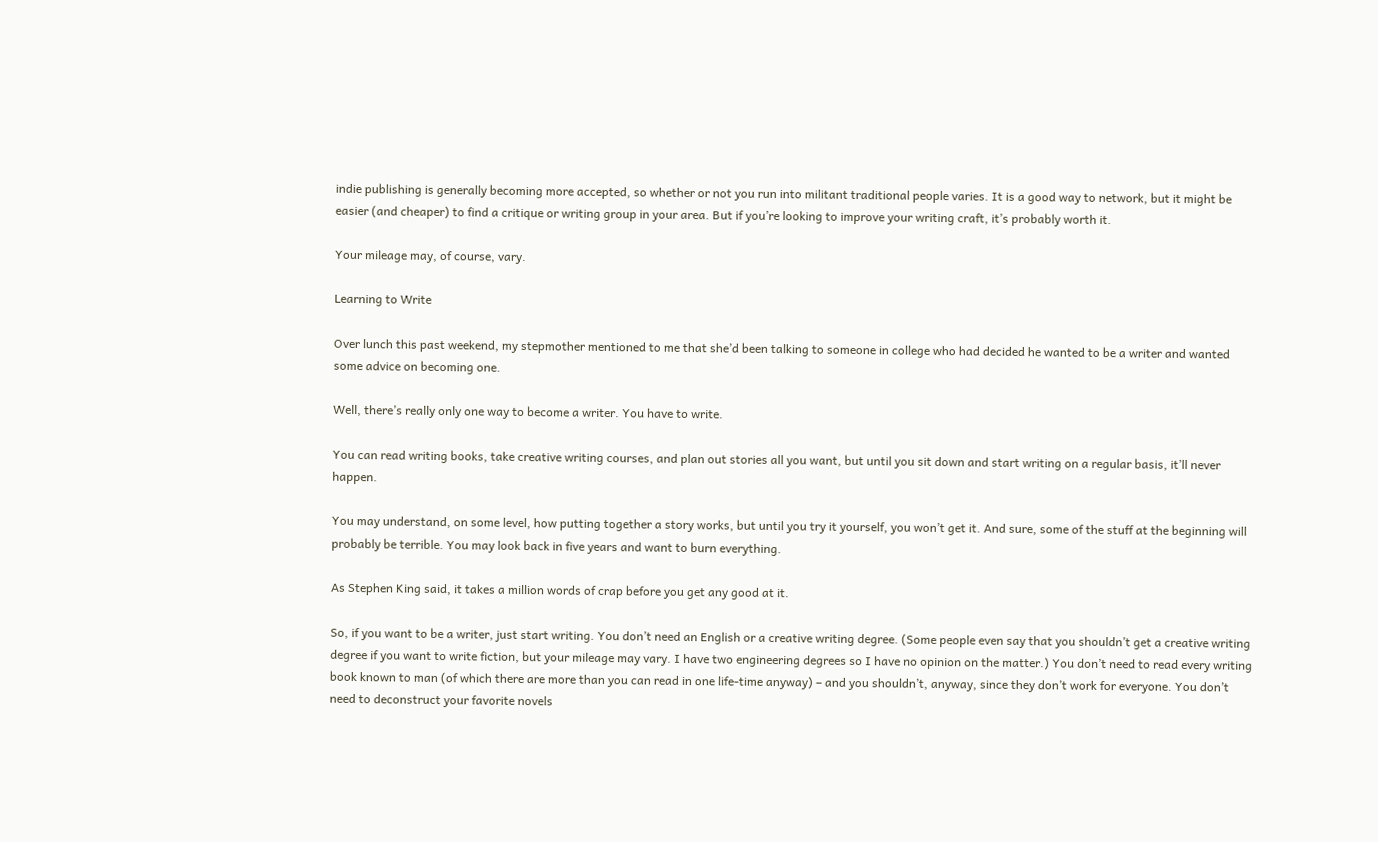indie publishing is generally becoming more accepted, so whether or not you run into militant traditional people varies. It is a good way to network, but it might be easier (and cheaper) to find a critique or writing group in your area. But if you’re looking to improve your writing craft, it’s probably worth it.

Your mileage may, of course, vary.

Learning to Write

Over lunch this past weekend, my stepmother mentioned to me that she’d been talking to someone in college who had decided he wanted to be a writer and wanted some advice on becoming one.

Well, there’s really only one way to become a writer. You have to write.

You can read writing books, take creative writing courses, and plan out stories all you want, but until you sit down and start writing on a regular basis, it’ll never happen.

You may understand, on some level, how putting together a story works, but until you try it yourself, you won’t get it. And sure, some of the stuff at the beginning will probably be terrible. You may look back in five years and want to burn everything.

As Stephen King said, it takes a million words of crap before you get any good at it.

So, if you want to be a writer, just start writing. You don’t need an English or a creative writing degree. (Some people even say that you shouldn’t get a creative writing degree if you want to write fiction, but your mileage may vary. I have two engineering degrees so I have no opinion on the matter.) You don’t need to read every writing book known to man (of which there are more than you can read in one life-time anyway) – and you shouldn’t, anyway, since they don’t work for everyone. You don’t need to deconstruct your favorite novels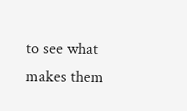to see what makes them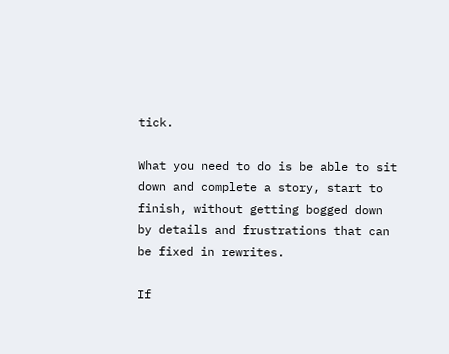tick.

What you need to do is be able to sit down and complete a story, start to finish, without getting bogged down by details and frustrations that can be fixed in rewrites.

If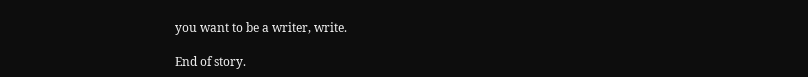you want to be a writer, write.

End of story.